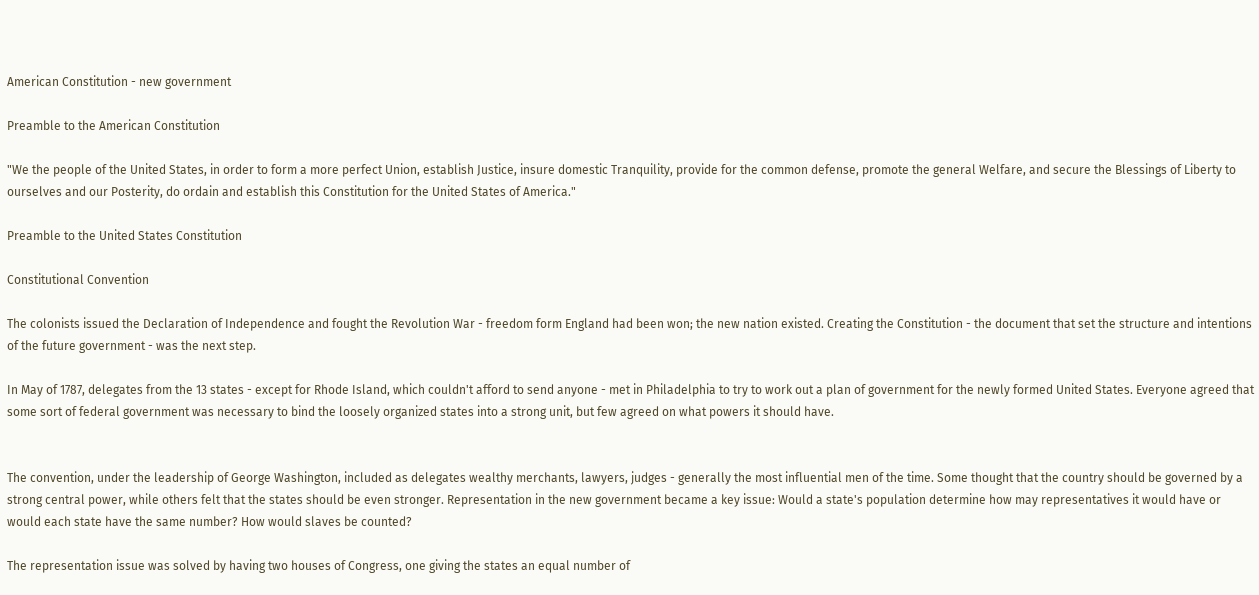American Constitution - new government

Preamble to the American Constitution

"We the people of the United States, in order to form a more perfect Union, establish Justice, insure domestic Tranquility, provide for the common defense, promote the general Welfare, and secure the Blessings of Liberty to ourselves and our Posterity, do ordain and establish this Constitution for the United States of America."

Preamble to the United States Constitution

Constitutional Convention

The colonists issued the Declaration of Independence and fought the Revolution War - freedom form England had been won; the new nation existed. Creating the Constitution - the document that set the structure and intentions of the future government - was the next step.

In May of 1787, delegates from the 13 states - except for Rhode Island, which couldn't afford to send anyone - met in Philadelphia to try to work out a plan of government for the newly formed United States. Everyone agreed that some sort of federal government was necessary to bind the loosely organized states into a strong unit, but few agreed on what powers it should have.


The convention, under the leadership of George Washington, included as delegates wealthy merchants, lawyers, judges - generally the most influential men of the time. Some thought that the country should be governed by a strong central power, while others felt that the states should be even stronger. Representation in the new government became a key issue: Would a state's population determine how may representatives it would have or would each state have the same number? How would slaves be counted?

The representation issue was solved by having two houses of Congress, one giving the states an equal number of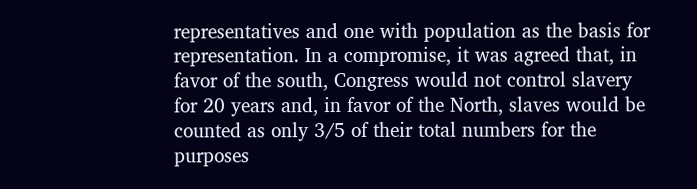representatives and one with population as the basis for representation. In a compromise, it was agreed that, in favor of the south, Congress would not control slavery for 20 years and, in favor of the North, slaves would be counted as only 3/5 of their total numbers for the purposes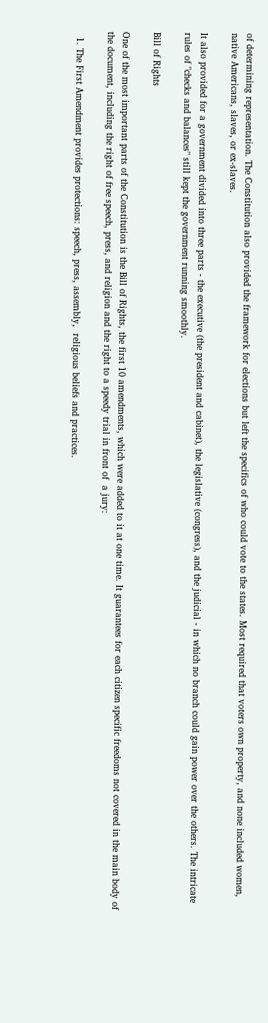of determining representation. The Constitution also provided the framework for elections but left the specifics of who could vote to the states. Most required that voters own property, and none included women, native Americans, slaves, or ex-slaves.

It also provided for a government divided into three parts - the executive (the president and cabinet), the legislative (congress), and the judicial - in which no branch could gain power over the others. The intricate rules of "checks and balances" still kept the government running smoothly.

Bill of Rights

One of the most important parts of the Constitution is the Bill of Rights, the first 10 amendments, which were added to it at one time. It guarantees for each citizen specific freedoms not covered in the main body of the document, including the right of free speech, press, and religion and the right to a speedy trial in front of  a jury:

  1. The First Amendment provides protections: speech, press, assembly,  religious beliefs and practices.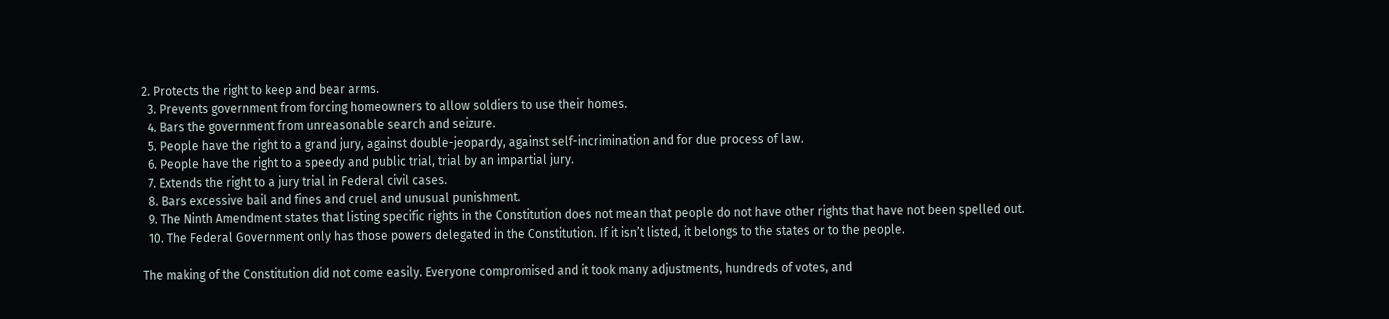2. Protects the right to keep and bear arms.
  3. Prevents government from forcing homeowners to allow soldiers to use their homes.
  4. Bars the government from unreasonable search and seizure.
  5. People have the right to a grand jury, against double-jeopardy, against self-incrimination and for due process of law.
  6. People have the right to a speedy and public trial, trial by an impartial jury.
  7. Extends the right to a jury trial in Federal civil cases.
  8. Bars excessive bail and fines and cruel and unusual punishment.
  9. The Ninth Amendment states that listing specific rights in the Constitution does not mean that people do not have other rights that have not been spelled out.
  10. The Federal Government only has those powers delegated in the Constitution. If it isn’t listed, it belongs to the states or to the people.

The making of the Constitution did not come easily. Everyone compromised and it took many adjustments, hundreds of votes, and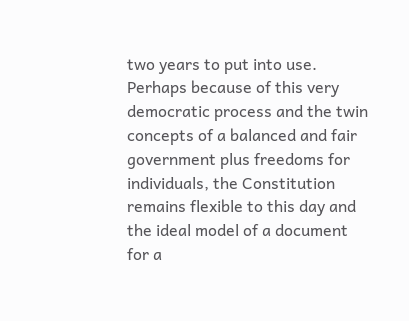two years to put into use. Perhaps because of this very democratic process and the twin concepts of a balanced and fair government plus freedoms for individuals, the Constitution remains flexible to this day and the ideal model of a document for a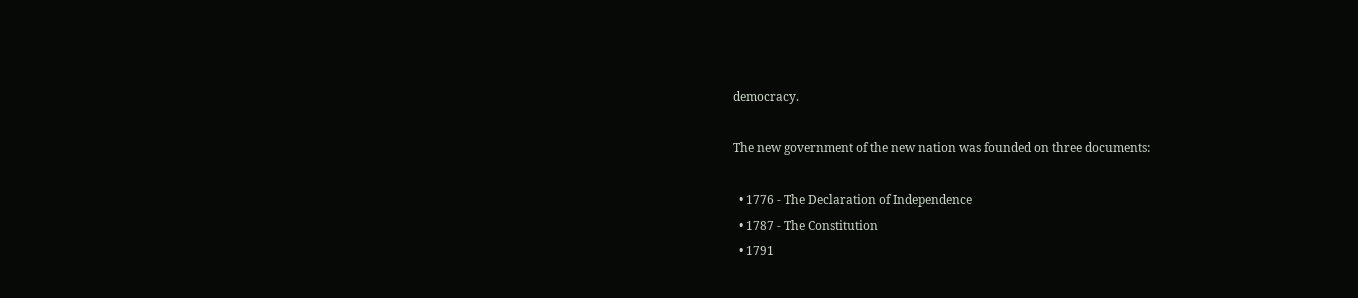democracy.

The new government of the new nation was founded on three documents:

  • 1776 - The Declaration of Independence
  • 1787 - The Constitution
  • 1791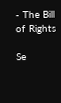- The Bill of Rights

Se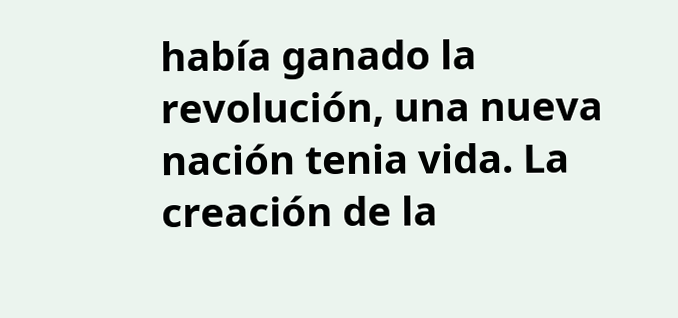había ganado la revolución, una nueva nación tenia vida. La creación de la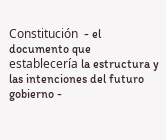Constitución  - el documento que establecería la estructura y las intenciones del futuro gobierno -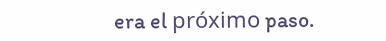era el próximo paso.